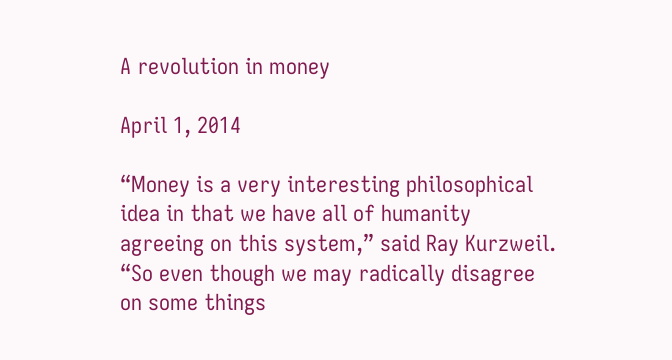A revolution in money

April 1, 2014

“Money is a very interesting philosophical idea in that we have all of humanity agreeing on this system,” said Ray Kurzweil. “So even though we may radically disagree on some things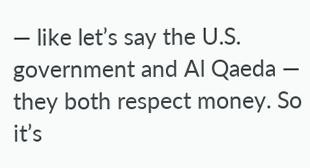— like let’s say the U.S. government and Al Qaeda — they both respect money. So it’s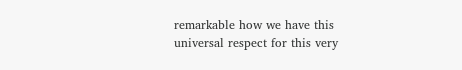remarkable how we have this universal respect for this very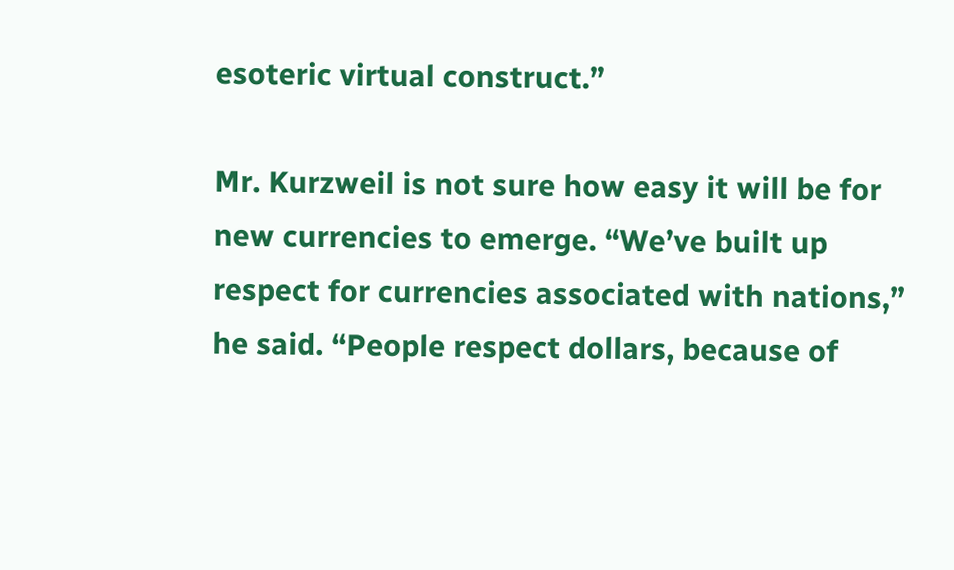esoteric virtual construct.”

Mr. Kurzweil is not sure how easy it will be for new currencies to emerge. “We’ve built up respect for currencies associated with nations,” he said. “People respect dollars, because of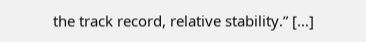the track record, relative stability.” […]